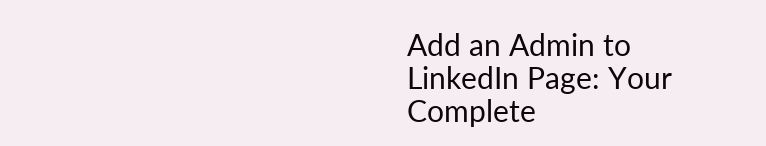Add an Admin to LinkedIn Page: Your Complete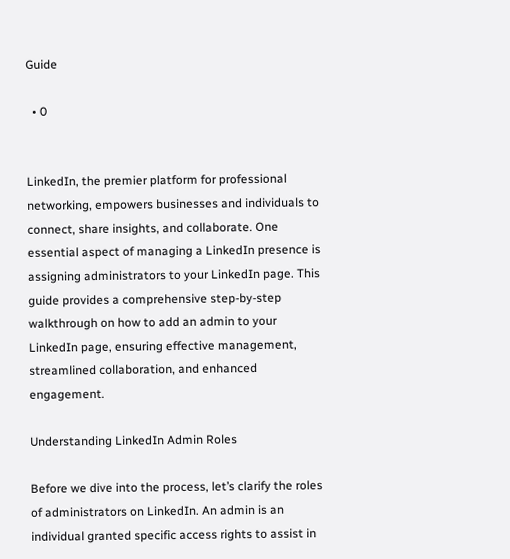Guide

  • 0


LinkedIn, the premier platform for professional networking, empowers businesses and individuals to connect, share insights, and collaborate. One essential aspect of managing a LinkedIn presence is assigning administrators to your LinkedIn page. This guide provides a comprehensive step-by-step walkthrough on how to add an admin to your LinkedIn page, ensuring effective management, streamlined collaboration, and enhanced engagement.

Understanding LinkedIn Admin Roles

Before we dive into the process, let’s clarify the roles of administrators on LinkedIn. An admin is an individual granted specific access rights to assist in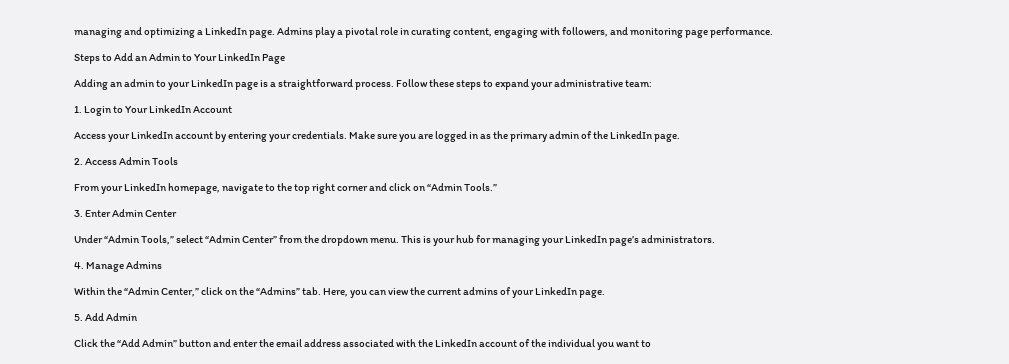managing and optimizing a LinkedIn page. Admins play a pivotal role in curating content, engaging with followers, and monitoring page performance.

Steps to Add an Admin to Your LinkedIn Page

Adding an admin to your LinkedIn page is a straightforward process. Follow these steps to expand your administrative team:

1. Login to Your LinkedIn Account

Access your LinkedIn account by entering your credentials. Make sure you are logged in as the primary admin of the LinkedIn page.

2. Access Admin Tools

From your LinkedIn homepage, navigate to the top right corner and click on “Admin Tools.”

3. Enter Admin Center

Under “Admin Tools,” select “Admin Center” from the dropdown menu. This is your hub for managing your LinkedIn page’s administrators.

4. Manage Admins

Within the “Admin Center,” click on the “Admins” tab. Here, you can view the current admins of your LinkedIn page.

5. Add Admin

Click the “Add Admin” button and enter the email address associated with the LinkedIn account of the individual you want to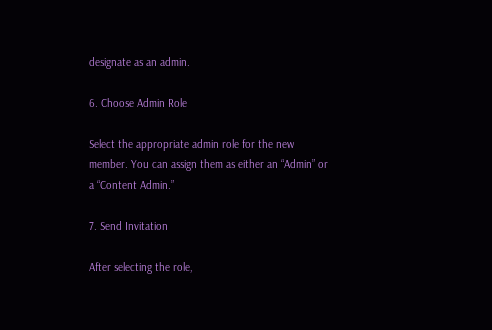designate as an admin.

6. Choose Admin Role

Select the appropriate admin role for the new member. You can assign them as either an “Admin” or a “Content Admin.”

7. Send Invitation

After selecting the role,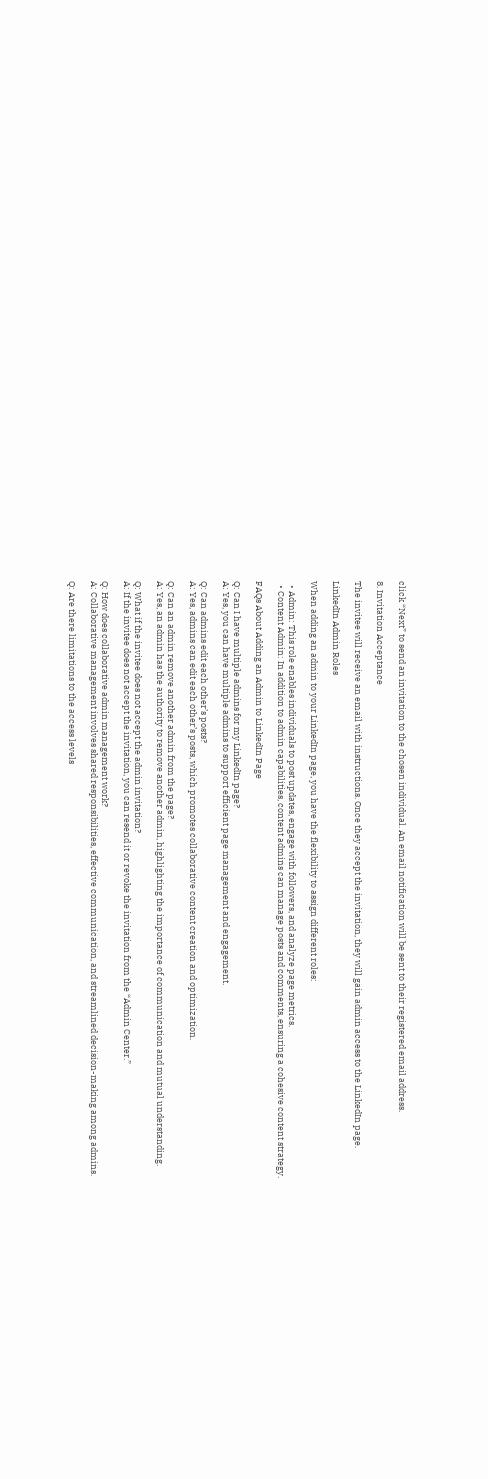click “Next” to send an invitation to the chosen individual. An email notification will be sent to their registered email address.

8. Invitation Acceptance

The invitee will receive an email with instructions. Once they accept the invitation, they will gain admin access to the LinkedIn page.

LinkedIn Admin Roles

When adding an admin to your LinkedIn page, you have the flexibility to assign different roles:

  • Admin: This role enables individuals to post updates, engage with followers, and analyze page metrics.
  • Content Admin: In addition to admin capabilities, content admins can manage posts and comments, ensuring a cohesive content strategy.

FAQs About Adding an Admin to LinkedIn Page

Q: Can I have multiple admins for my LinkedIn page?
A: Yes, you can have multiple admins to support efficient page management and engagement.

Q: Can admins edit each other’s posts?
A: Yes, admins can edit each other’s posts, which promotes collaborative content creation and optimization.

Q: Can an admin remove another admin from the page?
A: Yes, an admin has the authority to remove another admin, highlighting the importance of communication and mutual understanding.

Q: What if the invitee does not accept the admin invitation?
A: If the invitee does not accept the invitation, you can resend it or revoke the invitation from the “Admin Center.”

Q: How does collaborative admin management work?
A: Collaborative management involves shared responsibilities, effective communication, and streamlined decision-making among admins.

Q: Are there limitations to the access levels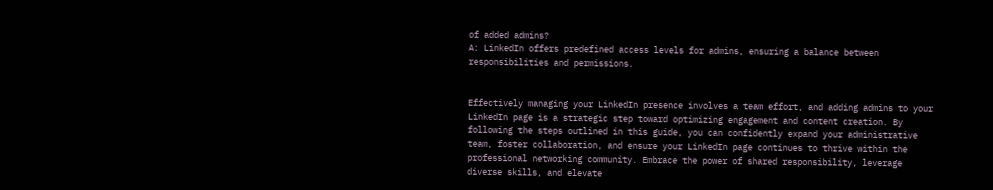of added admins?
A: LinkedIn offers predefined access levels for admins, ensuring a balance between responsibilities and permissions.


Effectively managing your LinkedIn presence involves a team effort, and adding admins to your LinkedIn page is a strategic step toward optimizing engagement and content creation. By following the steps outlined in this guide, you can confidently expand your administrative team, foster collaboration, and ensure your LinkedIn page continues to thrive within the professional networking community. Embrace the power of shared responsibility, leverage diverse skills, and elevate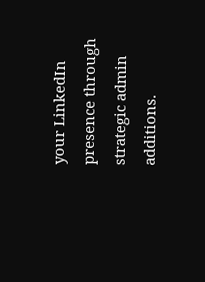your LinkedIn presence through strategic admin additions.